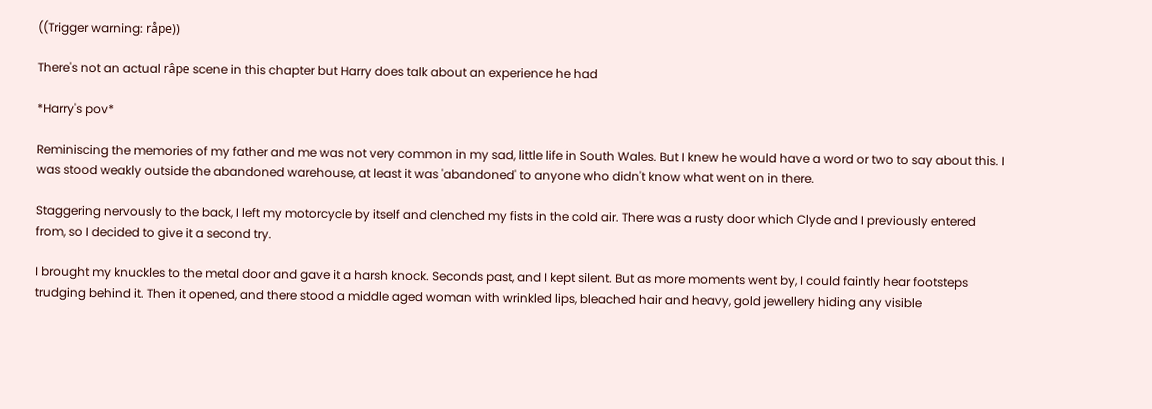((Trigger warning: råpe))

There's not an actual râpe scene in this chapter but Harry does talk about an experience he had

*Harry's pov*

Reminiscing the memories of my father and me was not very common in my sad, little life in South Wales. But I knew he would have a word or two to say about this. I was stood weakly outside the abandoned warehouse, at least it was 'abandoned' to anyone who didn't know what went on in there.

Staggering nervously to the back, I left my motorcycle by itself and clenched my fists in the cold air. There was a rusty door which Clyde and I previously entered from, so I decided to give it a second try.

I brought my knuckles to the metal door and gave it a harsh knock. Seconds past, and I kept silent. But as more moments went by, I could faintly hear footsteps trudging behind it. Then it opened, and there stood a middle aged woman with wrinkled lips, bleached hair and heavy, gold jewellery hiding any visible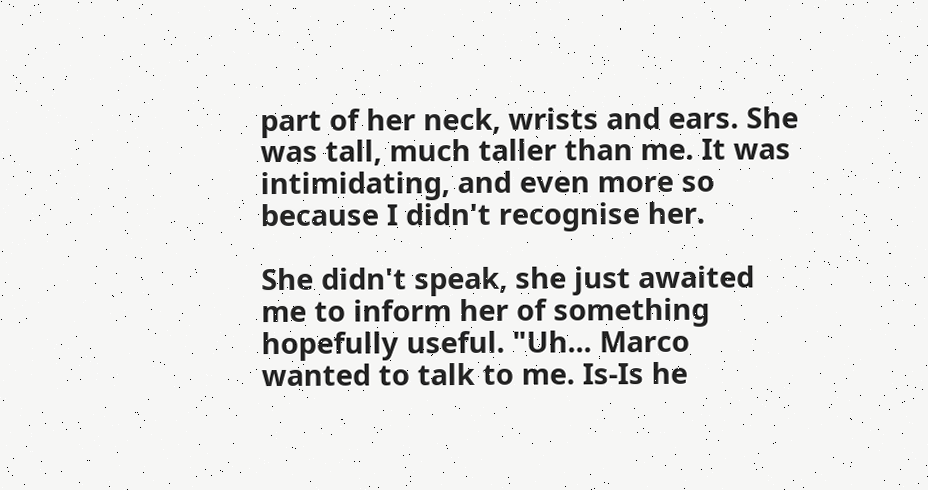part of her neck, wrists and ears. She was tall, much taller than me. It was intimidating, and even more so because I didn't recognise her.

She didn't speak, she just awaited me to inform her of something hopefully useful. "Uh... Marco wanted to talk to me. Is-Is he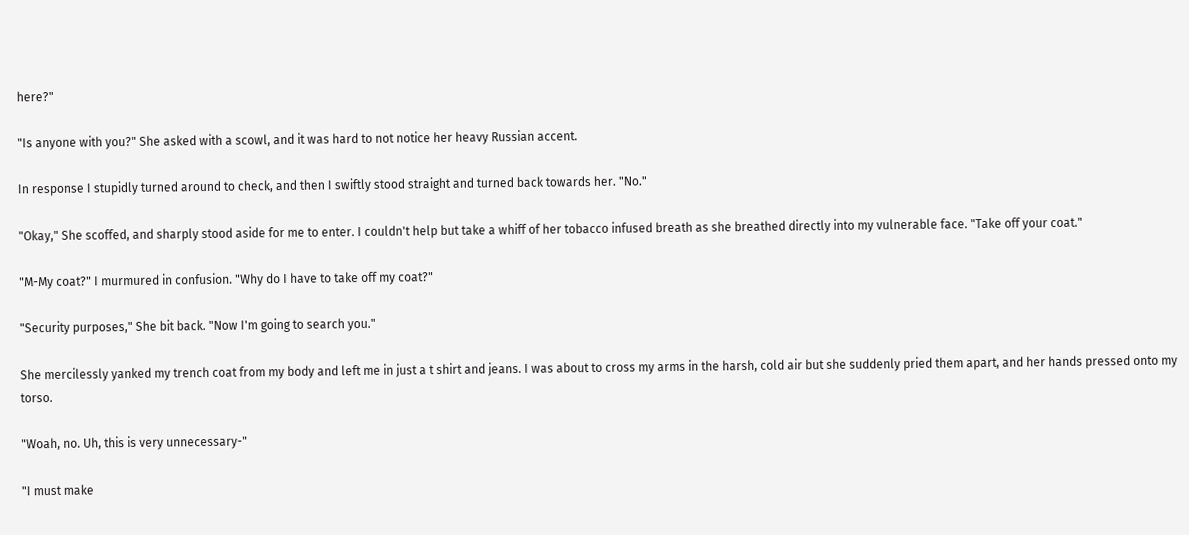here?"

"Is anyone with you?" She asked with a scowl, and it was hard to not notice her heavy Russian accent.

In response I stupidly turned around to check, and then I swiftly stood straight and turned back towards her. "No."

"Okay," She scoffed, and sharply stood aside for me to enter. I couldn't help but take a whiff of her tobacco infused breath as she breathed directly into my vulnerable face. "Take off your coat."

"M-My coat?" I murmured in confusion. "Why do I have to take off my coat?"

"Security purposes," She bit back. "Now I'm going to search you."

She mercilessly yanked my trench coat from my body and left me in just a t shirt and jeans. I was about to cross my arms in the harsh, cold air but she suddenly pried them apart, and her hands pressed onto my torso.

"Woah, no. Uh, this is very unnecessary-"

"I must make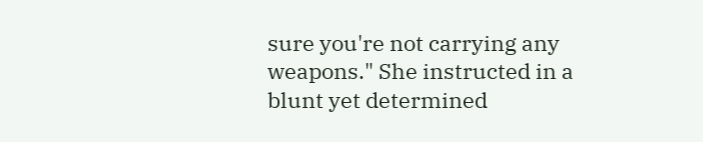sure you're not carrying any weapons." She instructed in a blunt yet determined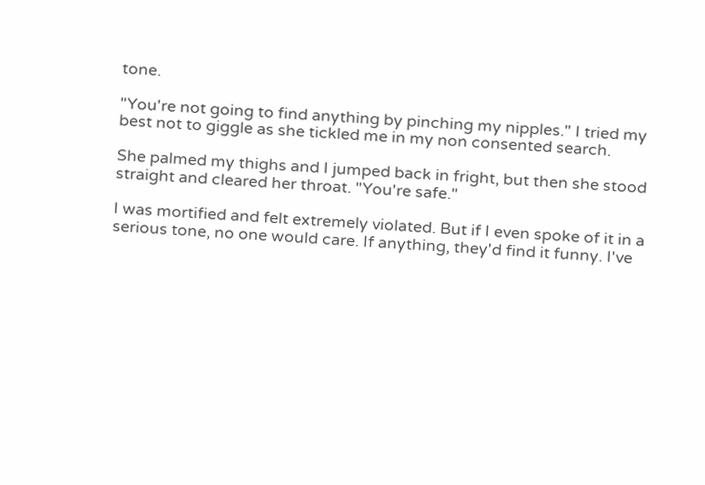tone.

"You're not going to find anything by pinching my nipples." I tried my best not to giggle as she tickled me in my non consented search.

She palmed my thighs and I jumped back in fright, but then she stood straight and cleared her throat. "You're safe."

I was mortified and felt extremely violated. But if I even spoke of it in a serious tone, no one would care. If anything, they'd find it funny. I've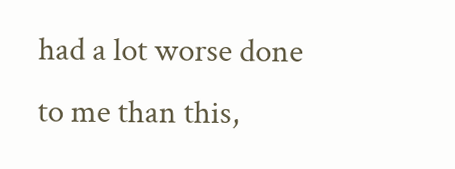had a lot worse done to me than this,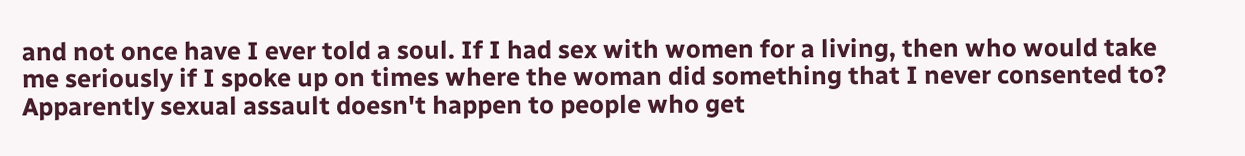and not once have I ever told a soul. If I had sex with women for a living, then who would take me seriously if I spoke up on times where the woman did something that I never consented to? Apparently sexual assault doesn't happen to people who get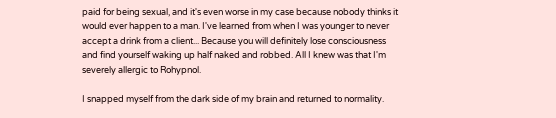paid for being sexual, and it's even worse in my case because nobody thinks it would ever happen to a man. I've learned from when I was younger to never accept a drink from a client... Because you will definitely lose consciousness and find yourself waking up half naked and robbed. All I knew was that I'm severely allergic to Rohypnol.

I snapped myself from the dark side of my brain and returned to normality.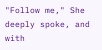"Follow me," She deeply spoke, and with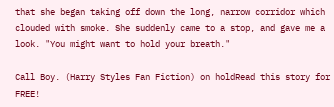that she began taking off down the long, narrow corridor which clouded with smoke. She suddenly came to a stop, and gave me a look. "You might want to hold your breath."

Call Boy. (Harry Styles Fan Fiction) on holdRead this story for FREE!